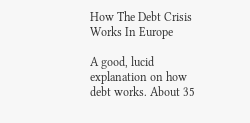How The Debt Crisis Works In Europe

A good, lucid explanation on how debt works. About 35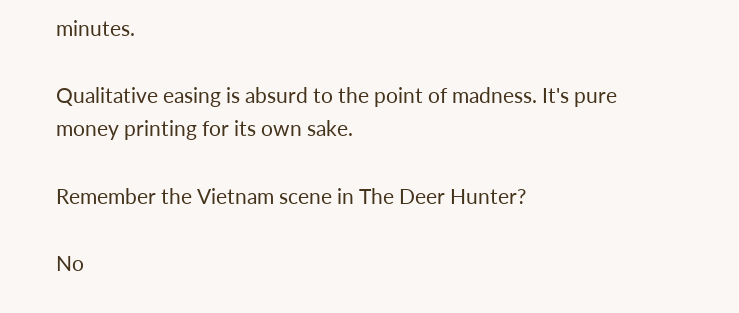minutes.

Qualitative easing is absurd to the point of madness. It's pure money printing for its own sake.

Remember the Vietnam scene in The Deer Hunter?

No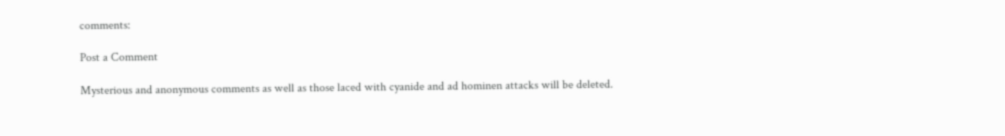comments:

Post a Comment

Mysterious and anonymous comments as well as those laced with cyanide and ad hominen attacks will be deleted.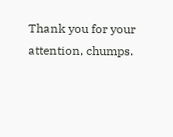Thank you for your attention, chumps.